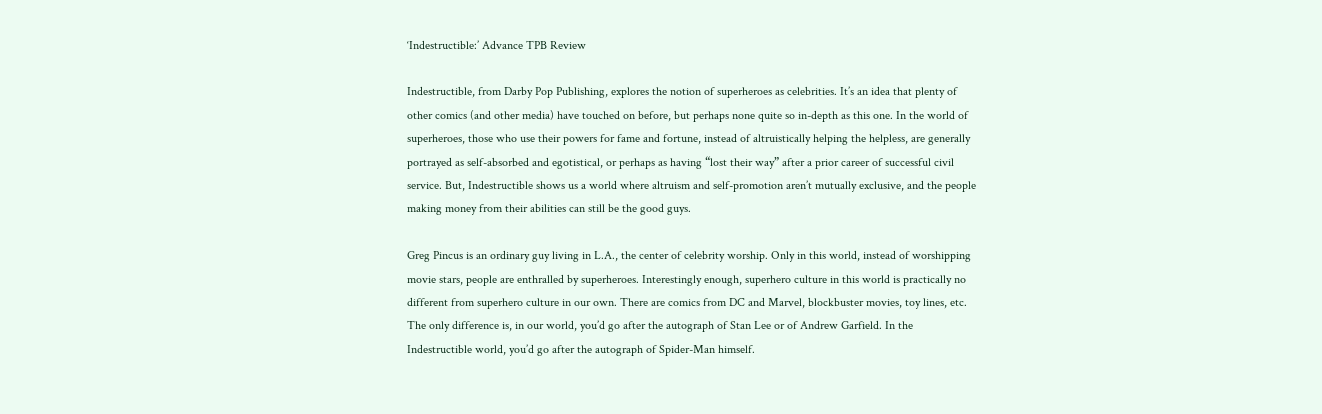‘Indestructible:’ Advance TPB Review

Indestructible, from Darby Pop Publishing, explores the notion of superheroes as celebrities. It’s an idea that plenty of other comics (and other media) have touched on before, but perhaps none quite so in-depth as this one. In the world of superheroes, those who use their powers for fame and fortune, instead of altruistically helping the helpless, are generally portrayed as self-absorbed and egotistical, or perhaps as having “lost their way” after a prior career of successful civil service. But, Indestructible shows us a world where altruism and self-promotion aren’t mutually exclusive, and the people making money from their abilities can still be the good guys.

Greg Pincus is an ordinary guy living in L.A., the center of celebrity worship. Only in this world, instead of worshipping movie stars, people are enthralled by superheroes. Interestingly enough, superhero culture in this world is practically no different from superhero culture in our own. There are comics from DC and Marvel, blockbuster movies, toy lines, etc. The only difference is, in our world, you’d go after the autograph of Stan Lee or of Andrew Garfield. In the Indestructible world, you’d go after the autograph of Spider-Man himself.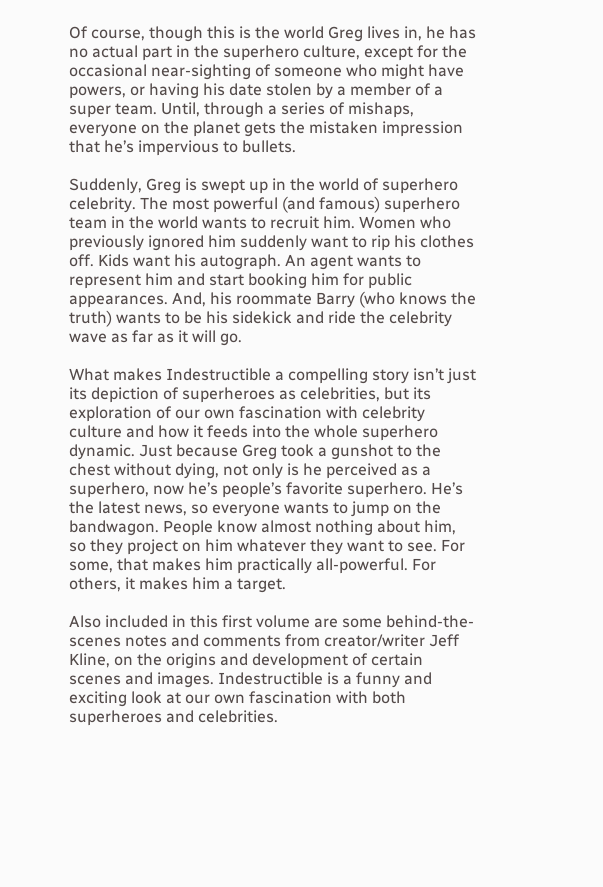Of course, though this is the world Greg lives in, he has no actual part in the superhero culture, except for the occasional near-sighting of someone who might have powers, or having his date stolen by a member of a super team. Until, through a series of mishaps, everyone on the planet gets the mistaken impression that he’s impervious to bullets.

Suddenly, Greg is swept up in the world of superhero celebrity. The most powerful (and famous) superhero team in the world wants to recruit him. Women who previously ignored him suddenly want to rip his clothes off. Kids want his autograph. An agent wants to represent him and start booking him for public appearances. And, his roommate Barry (who knows the truth) wants to be his sidekick and ride the celebrity wave as far as it will go.

What makes Indestructible a compelling story isn’t just its depiction of superheroes as celebrities, but its exploration of our own fascination with celebrity culture and how it feeds into the whole superhero dynamic. Just because Greg took a gunshot to the chest without dying, not only is he perceived as a superhero, now he’s people’s favorite superhero. He’s the latest news, so everyone wants to jump on the bandwagon. People know almost nothing about him, so they project on him whatever they want to see. For some, that makes him practically all-powerful. For others, it makes him a target.

Also included in this first volume are some behind-the-scenes notes and comments from creator/writer Jeff Kline, on the origins and development of certain scenes and images. Indestructible is a funny and exciting look at our own fascination with both superheroes and celebrities.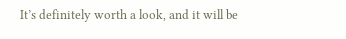It’s definitely worth a look, and it will be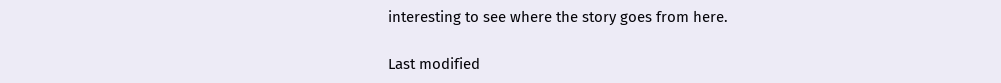interesting to see where the story goes from here.

Last modified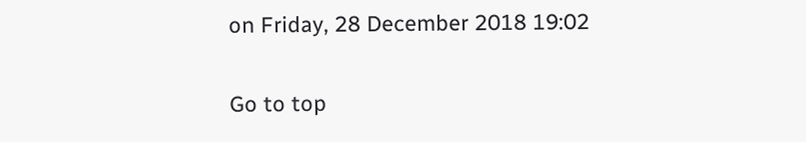on Friday, 28 December 2018 19:02

Go to top